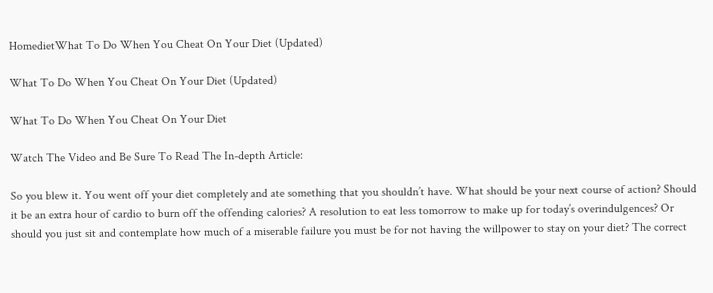HomedietWhat To Do When You Cheat On Your Diet (Updated)

What To Do When You Cheat On Your Diet (Updated)

What To Do When You Cheat On Your Diet

Watch The Video and Be Sure To Read The In-depth Article:

So you blew it. You went off your diet completely and ate something that you shouldn’t have. What should be your next course of action? Should it be an extra hour of cardio to burn off the offending calories? A resolution to eat less tomorrow to make up for today’s overindulgences? Or should you just sit and contemplate how much of a miserable failure you must be for not having the willpower to stay on your diet? The correct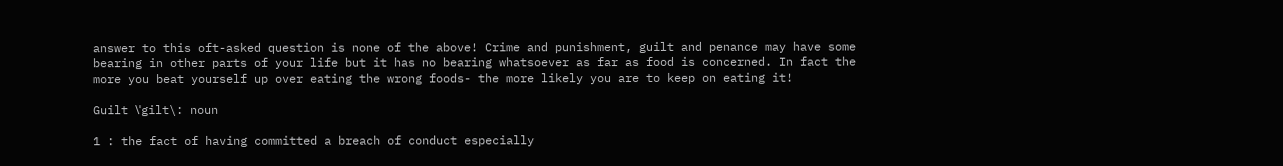answer to this oft-asked question is none of the above! Crime and punishment, guilt and penance may have some bearing in other parts of your life but it has no bearing whatsoever as far as food is concerned. In fact the more you beat yourself up over eating the wrong foods- the more likely you are to keep on eating it!

Guilt \ˈgilt\: noun

1 : the fact of having committed a breach of conduct especially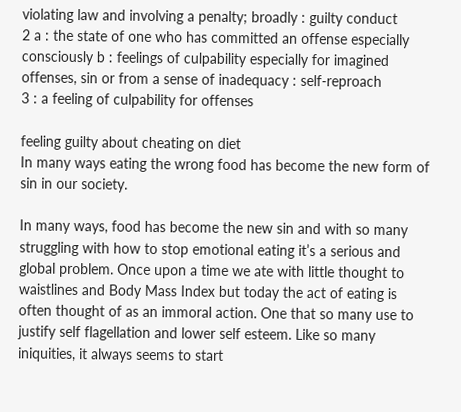violating law and involving a penalty; broadly : guilty conduct
2 a : the state of one who has committed an offense especially consciously b : feelings of culpability especially for imagined offenses, sin or from a sense of inadequacy : self-reproach
3 : a feeling of culpability for offenses

feeling guilty about cheating on diet
In many ways eating the wrong food has become the new form of sin in our society.

In many ways, food has become the new sin and with so many struggling with how to stop emotional eating it’s a serious and global problem. Once upon a time we ate with little thought to waistlines and Body Mass Index but today the act of eating is often thought of as an immoral action. One that so many use to justify self flagellation and lower self esteem. Like so many iniquities, it always seems to start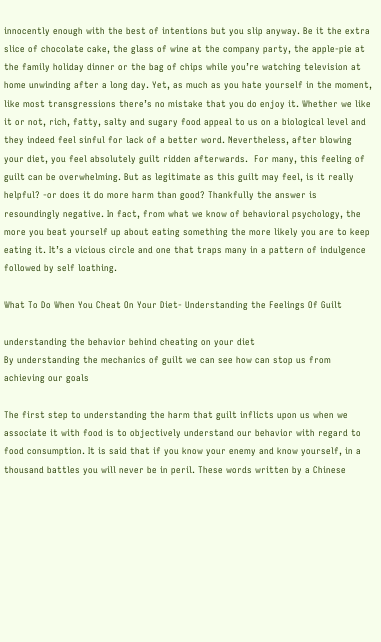innocently enough with the best of intentions but you slip anyway. Be it the extra slice of chocolate cake, the glass of wine at the company party, the apple-pie at the family holiday dinner or the bag of chips while you’re watching television at home unwinding after a long day. Yet, as much as you hate yourself in the moment, like most transgressions there’s no mistake that you do enjoy it. Whether we like it or not, rich, fatty, salty and sugary food appeal to us on a biological level and they indeed feel sinful for lack of a better word. Nevertheless, after blowing your diet, you feel absolutely guilt ridden afterwards.  For many, this feeling of guilt can be overwhelming. But as legitimate as this guilt may feel, is it really helpful? -or does it do more harm than good? Thankfully the answer is resoundingly negative. In fact, from what we know of behavioral psychology, the more you beat yourself up about eating something the more likely you are to keep eating it. It’s a vicious circle and one that traps many in a pattern of indulgence followed by self loathing.

What To Do When You Cheat On Your Diet- Understanding the Feelings Of Guilt

understanding the behavior behind cheating on your diet
By understanding the mechanics of guilt we can see how can stop us from achieving our goals

The first step to understanding the harm that guilt inflicts upon us when we associate it with food is to objectively understand our behavior with regard to food consumption. It is said that if you know your enemy and know yourself, in a thousand battles you will never be in peril. These words written by a Chinese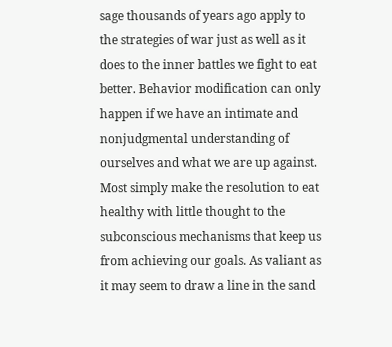sage thousands of years ago apply to the strategies of war just as well as it does to the inner battles we fight to eat better. Behavior modification can only happen if we have an intimate and nonjudgmental understanding of ourselves and what we are up against. Most simply make the resolution to eat healthy with little thought to the subconscious mechanisms that keep us from achieving our goals. As valiant as it may seem to draw a line in the sand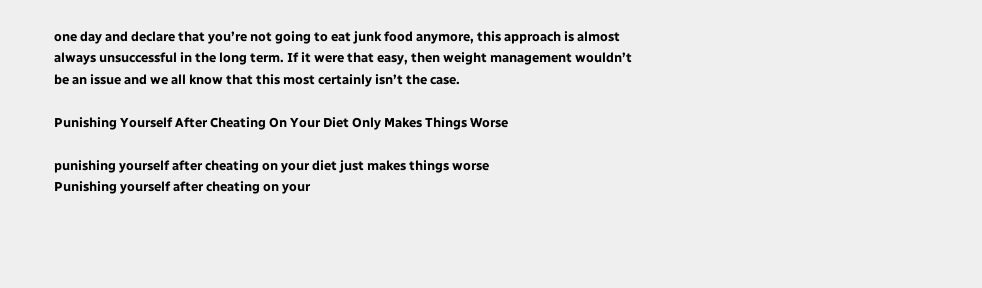one day and declare that you’re not going to eat junk food anymore, this approach is almost always unsuccessful in the long term. If it were that easy, then weight management wouldn’t be an issue and we all know that this most certainly isn’t the case.

Punishing Yourself After Cheating On Your Diet Only Makes Things Worse

punishing yourself after cheating on your diet just makes things worse
Punishing yourself after cheating on your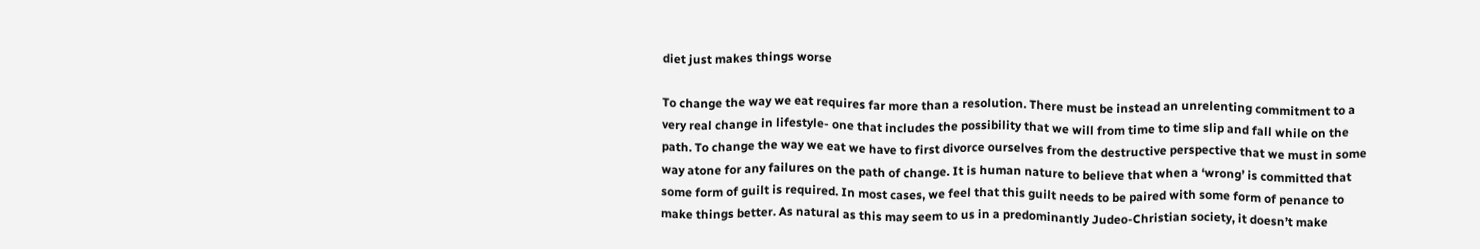diet just makes things worse

To change the way we eat requires far more than a resolution. There must be instead an unrelenting commitment to a very real change in lifestyle- one that includes the possibility that we will from time to time slip and fall while on the path. To change the way we eat we have to first divorce ourselves from the destructive perspective that we must in some way atone for any failures on the path of change. It is human nature to believe that when a ‘wrong’ is committed that some form of guilt is required. In most cases, we feel that this guilt needs to be paired with some form of penance to make things better. As natural as this may seem to us in a predominantly Judeo-Christian society, it doesn’t make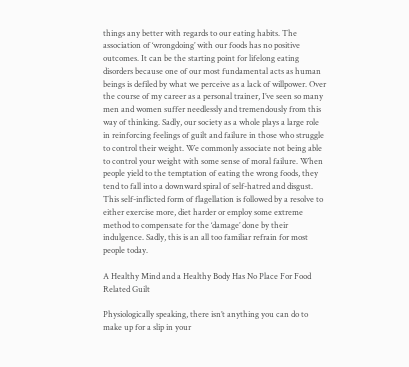things any better with regards to our eating habits. The association of ‘wrongdoing’ with our foods has no positive outcomes. It can be the starting point for lifelong eating disorders because one of our most fundamental acts as human beings is defiled by what we perceive as a lack of willpower. Over the course of my career as a personal trainer, I’ve seen so many men and women suffer needlessly and tremendously from this way of thinking. Sadly, our society as a whole plays a large role in reinforcing feelings of guilt and failure in those who struggle to control their weight. We commonly associate not being able to control your weight with some sense of moral failure. When people yield to the temptation of eating the wrong foods, they tend to fall into a downward spiral of self-hatred and disgust. This self-inflicted form of flagellation is followed by a resolve to either exercise more, diet harder or employ some extreme method to compensate for the ‘damage’ done by their indulgence. Sadly, this is an all too familiar refrain for most people today.

A Healthy Mind and a Healthy Body Has No Place For Food Related Guilt

Physiologically speaking, there isn’t anything you can do to make up for a slip in your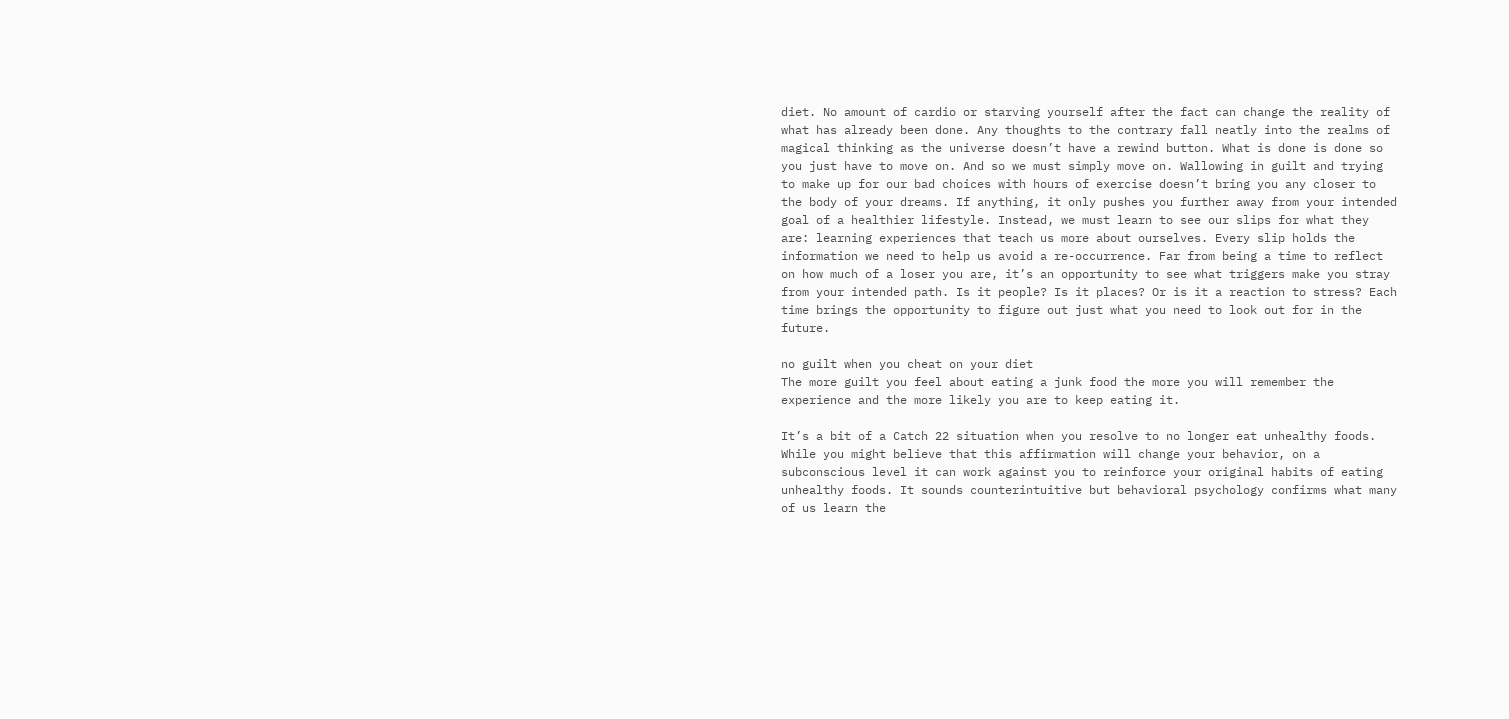diet. No amount of cardio or starving yourself after the fact can change the reality of what has already been done. Any thoughts to the contrary fall neatly into the realms of magical thinking as the universe doesn’t have a rewind button. What is done is done so you just have to move on. And so we must simply move on. Wallowing in guilt and trying to make up for our bad choices with hours of exercise doesn’t bring you any closer to the body of your dreams. If anything, it only pushes you further away from your intended goal of a healthier lifestyle. Instead, we must learn to see our slips for what they are: learning experiences that teach us more about ourselves. Every slip holds the information we need to help us avoid a re-occurrence. Far from being a time to reflect on how much of a loser you are, it’s an opportunity to see what triggers make you stray from your intended path. Is it people? Is it places? Or is it a reaction to stress? Each time brings the opportunity to figure out just what you need to look out for in the future.

no guilt when you cheat on your diet
The more guilt you feel about eating a junk food the more you will remember the experience and the more likely you are to keep eating it.

It’s a bit of a Catch 22 situation when you resolve to no longer eat unhealthy foods. While you might believe that this affirmation will change your behavior, on a subconscious level it can work against you to reinforce your original habits of eating unhealthy foods. It sounds counterintuitive but behavioral psychology confirms what many of us learn the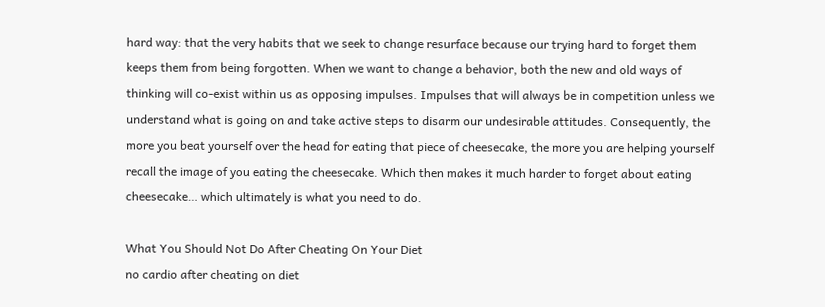hard way: that the very habits that we seek to change resurface because our trying hard to forget them keeps them from being forgotten. When we want to change a behavior, both the new and old ways of thinking will co-exist within us as opposing impulses. Impulses that will always be in competition unless we understand what is going on and take active steps to disarm our undesirable attitudes. Consequently, the more you beat yourself over the head for eating that piece of cheesecake, the more you are helping yourself recall the image of you eating the cheesecake. Which then makes it much harder to forget about eating cheesecake… which ultimately is what you need to do.

What You Should Not Do After Cheating On Your Diet
no cardio after cheating on diet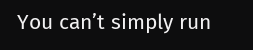You can’t simply run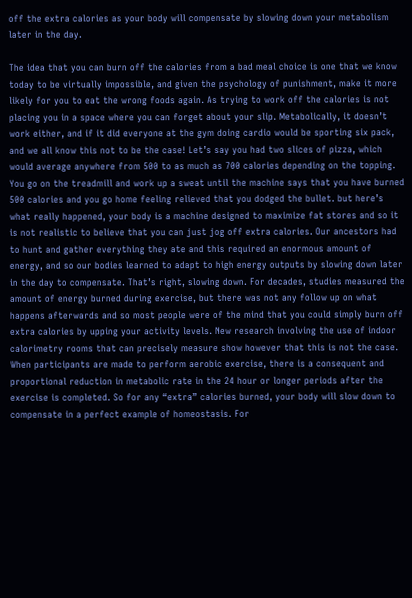off the extra calories as your body will compensate by slowing down your metabolism later in the day.

The idea that you can burn off the calories from a bad meal choice is one that we know today to be virtually impossible, and given the psychology of punishment, make it more likely for you to eat the wrong foods again. As trying to work off the calories is not placing you in a space where you can forget about your slip. Metabolically, it doesn’t work either, and if it did everyone at the gym doing cardio would be sporting six pack, and we all know this not to be the case! Let’s say you had two slices of pizza, which would average anywhere from 500 to as much as 700 calories depending on the topping. You go on the treadmill and work up a sweat until the machine says that you have burned 500 calories and you go home feeling relieved that you dodged the bullet. but here’s what really happened, your body is a machine designed to maximize fat stores and so it is not realistic to believe that you can just jog off extra calories. Our ancestors had to hunt and gather everything they ate and this required an enormous amount of energy, and so our bodies learned to adapt to high energy outputs by slowing down later in the day to compensate. That’s right, slowing down. For decades, studies measured the amount of energy burned during exercise, but there was not any follow up on what happens afterwards and so most people were of the mind that you could simply burn off extra calories by upping your activity levels. New research involving the use of indoor calorimetry rooms that can precisely measure show however that this is not the case. When participants are made to perform aerobic exercise, there is a consequent and proportional reduction in metabolic rate in the 24 hour or longer periods after the exercise is completed. So for any “extra” calories burned, your body will slow down to compensate in a perfect example of homeostasis. For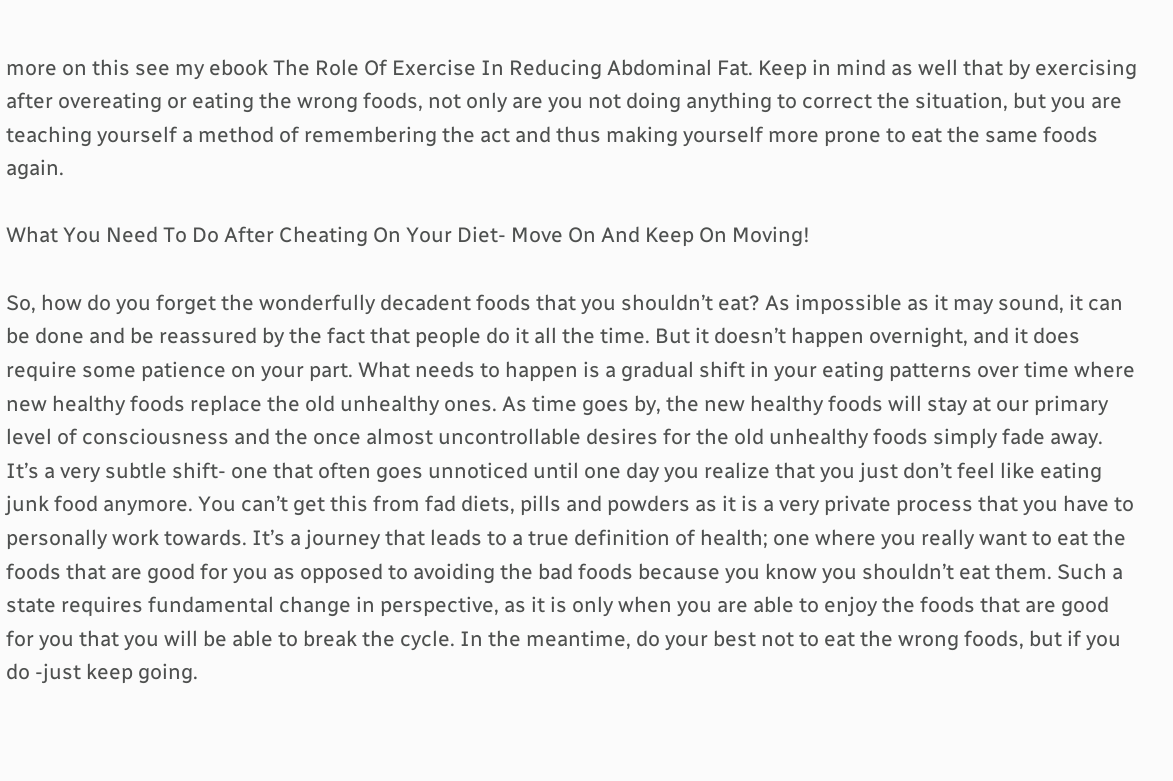more on this see my ebook The Role Of Exercise In Reducing Abdominal Fat. Keep in mind as well that by exercising after overeating or eating the wrong foods, not only are you not doing anything to correct the situation, but you are teaching yourself a method of remembering the act and thus making yourself more prone to eat the same foods again.

What You Need To Do After Cheating On Your Diet- Move On And Keep On Moving!

So, how do you forget the wonderfully decadent foods that you shouldn’t eat? As impossible as it may sound, it can be done and be reassured by the fact that people do it all the time. But it doesn’t happen overnight, and it does require some patience on your part. What needs to happen is a gradual shift in your eating patterns over time where new healthy foods replace the old unhealthy ones. As time goes by, the new healthy foods will stay at our primary level of consciousness and the once almost uncontrollable desires for the old unhealthy foods simply fade away. It’s a very subtle shift- one that often goes unnoticed until one day you realize that you just don’t feel like eating junk food anymore. You can’t get this from fad diets, pills and powders as it is a very private process that you have to personally work towards. It’s a journey that leads to a true definition of health; one where you really want to eat the foods that are good for you as opposed to avoiding the bad foods because you know you shouldn’t eat them. Such a state requires fundamental change in perspective, as it is only when you are able to enjoy the foods that are good for you that you will be able to break the cycle. In the meantime, do your best not to eat the wrong foods, but if you do -just keep going.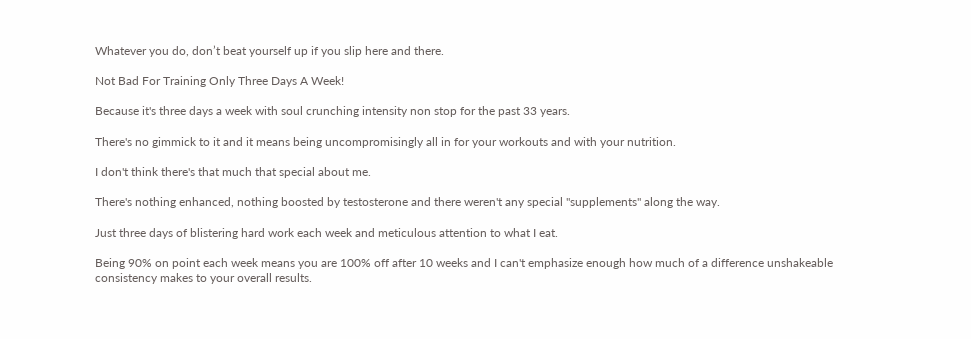Whatever you do, don’t beat yourself up if you slip here and there.

Not Bad For Training Only Three Days A Week!

Because it's three days a week with soul crunching intensity non stop for the past 33 years.

There's no gimmick to it and it means being uncompromisingly all in for your workouts and with your nutrition.

I don't think there's that much that special about me.

There's nothing enhanced, nothing boosted by testosterone and there weren't any special "supplements" along the way.

Just three days of blistering hard work each week and meticulous attention to what I eat.

Being 90% on point each week means you are 100% off after 10 weeks and I can't emphasize enough how much of a difference unshakeable consistency makes to your overall results.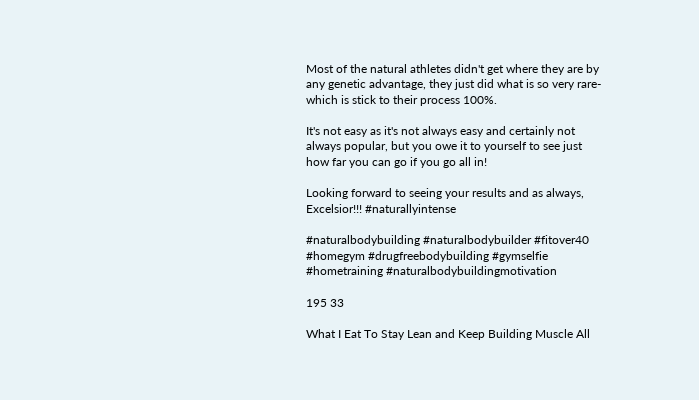Most of the natural athletes didn't get where they are by any genetic advantage, they just did what is so very rare- which is stick to their process 100%.

It's not easy as it's not always easy and certainly not always popular, but you owe it to yourself to see just how far you can go if you go all in!

Looking forward to seeing your results and as always, Excelsior!!! #naturallyintense

#naturalbodybuilding #naturalbodybuilder #fitover40 #homegym #drugfreebodybuilding #gymselfie #hometraining #naturalbodybuildingmotivation

195 33

What I Eat To Stay Lean and Keep Building Muscle All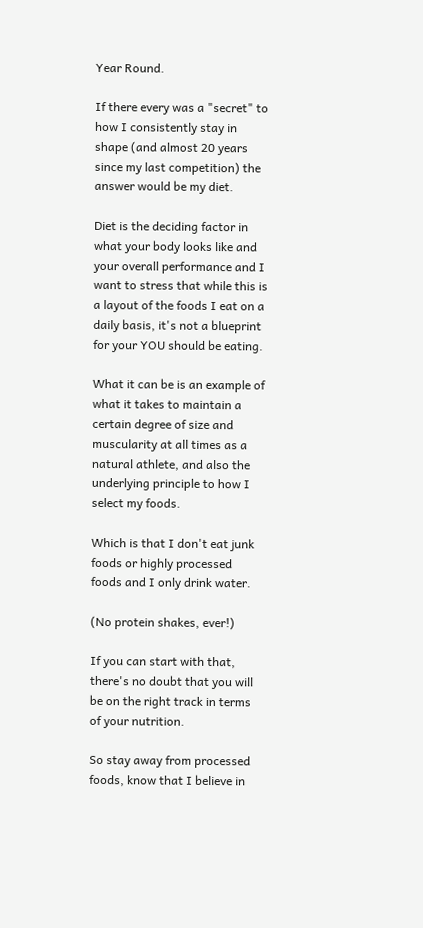Year Round.

If there every was a "secret" to how I consistently stay in shape (and almost 20 years since my last competition) the answer would be my diet.

Diet is the deciding factor in what your body looks like and your overall performance and I want to stress that while this is a layout of the foods I eat on a daily basis, it's not a blueprint for your YOU should be eating.

What it can be is an example of what it takes to maintain a certain degree of size and muscularity at all times as a natural athlete, and also the underlying principle to how I select my foods.

Which is that I don't eat junk foods or highly processed foods and I only drink water.

(No protein shakes, ever!)

If you can start with that, there's no doubt that you will be on the right track in terms of your nutrition.

So stay away from processed foods, know that I believe in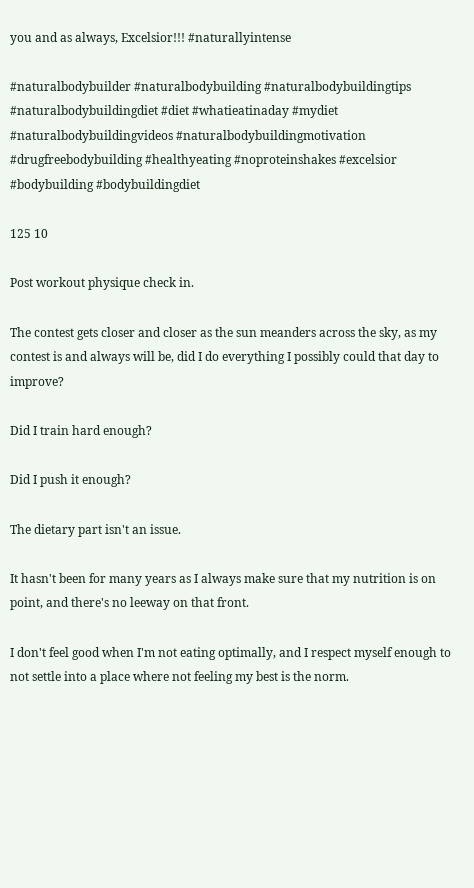you and as always, Excelsior!!! #naturallyintense

#naturalbodybuilder #naturalbodybuilding #naturalbodybuildingtips #naturalbodybuildingdiet #diet #whatieatinaday #mydiet #naturalbodybuildingvideos #naturalbodybuildingmotivation #drugfreebodybuilding #healthyeating #noproteinshakes #excelsior #bodybuilding #bodybuildingdiet

125 10

Post workout physique check in.

The contest gets closer and closer as the sun meanders across the sky, as my contest is and always will be, did I do everything I possibly could that day to improve?

Did I train hard enough?

Did I push it enough?

The dietary part isn't an issue.

It hasn't been for many years as I always make sure that my nutrition is on point, and there's no leeway on that front.

I don't feel good when I'm not eating optimally, and I respect myself enough to not settle into a place where not feeling my best is the norm.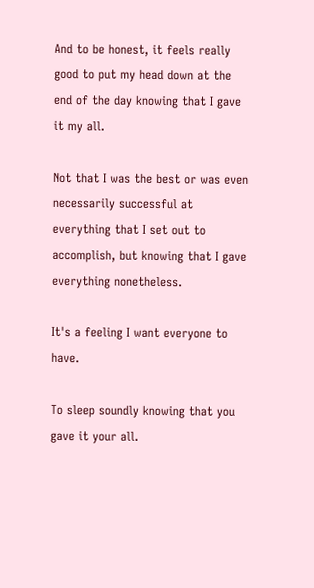And to be honest, it feels really good to put my head down at the end of the day knowing that I gave it my all.

Not that I was the best or was even necessarily successful at everything that I set out to accomplish, but knowing that I gave everything nonetheless.

It's a feeling I want everyone to have.

To sleep soundly knowing that you gave it your all.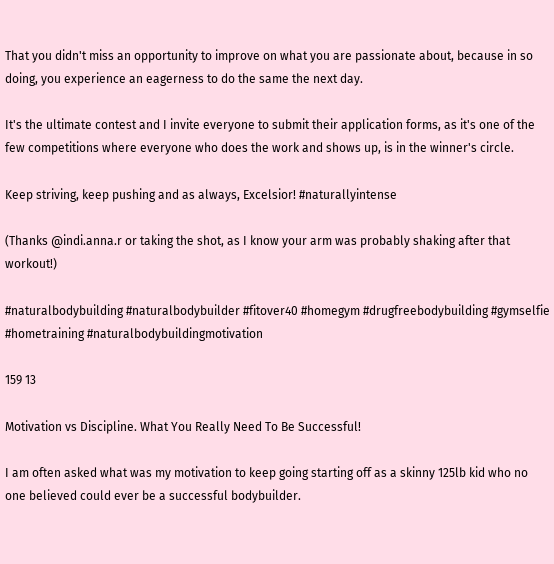That you didn't miss an opportunity to improve on what you are passionate about, because in so doing, you experience an eagerness to do the same the next day.

It's the ultimate contest and I invite everyone to submit their application forms, as it's one of the few competitions where everyone who does the work and shows up, is in the winner's circle.

Keep striving, keep pushing and as always, Excelsior! #naturallyintense

(Thanks @indi.anna.r or taking the shot, as I know your arm was probably shaking after that workout!)

#naturalbodybuilding #naturalbodybuilder #fitover40 #homegym #drugfreebodybuilding #gymselfie #hometraining #naturalbodybuildingmotivation

159 13

Motivation vs Discipline. What You Really Need To Be Successful!

I am often asked what was my motivation to keep going starting off as a skinny 125lb kid who no one believed could ever be a successful bodybuilder.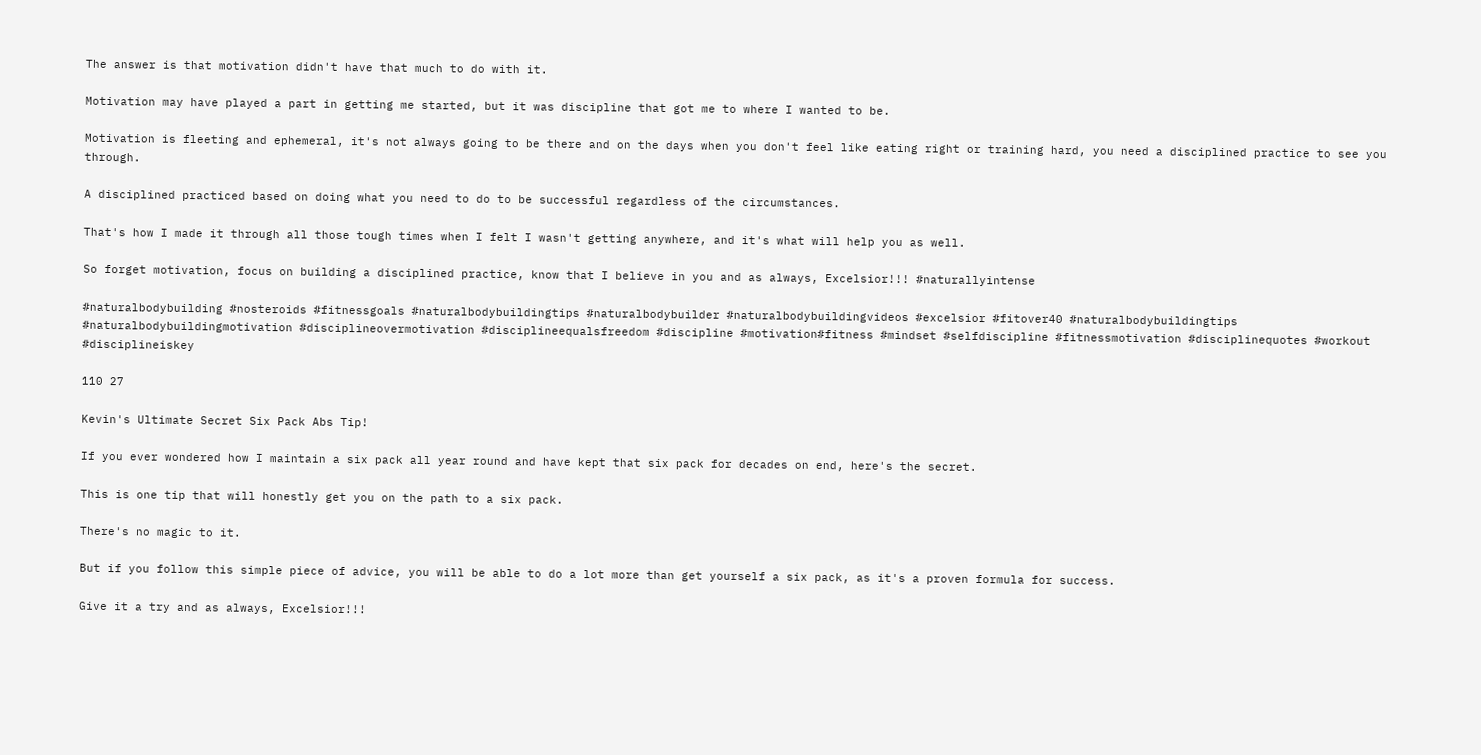The answer is that motivation didn't have that much to do with it.

Motivation may have played a part in getting me started, but it was discipline that got me to where I wanted to be.

Motivation is fleeting and ephemeral, it's not always going to be there and on the days when you don't feel like eating right or training hard, you need a disciplined practice to see you through.

A disciplined practiced based on doing what you need to do to be successful regardless of the circumstances.

That's how I made it through all those tough times when I felt I wasn't getting anywhere, and it's what will help you as well.

So forget motivation, focus on building a disciplined practice, know that I believe in you and as always, Excelsior!!! #naturallyintense

#naturalbodybuilding #nosteroids #fitnessgoals #naturalbodybuildingtips #naturalbodybuilder #naturalbodybuildingvideos #excelsior #fitover40 #naturalbodybuildingtips #naturalbodybuildingmotivation #disciplineovermotivation #disciplineequalsfreedom #discipline #motivation#fitness #mindset #selfdiscipline #fitnessmotivation #disciplinequotes #workout #disciplineiskey

110 27

Kevin's Ultimate Secret Six Pack Abs Tip!

If you ever wondered how I maintain a six pack all year round and have kept that six pack for decades on end, here's the secret.

This is one tip that will honestly get you on the path to a six pack.

There's no magic to it.

But if you follow this simple piece of advice, you will be able to do a lot more than get yourself a six pack, as it's a proven formula for success.

Give it a try and as always, Excelsior!!!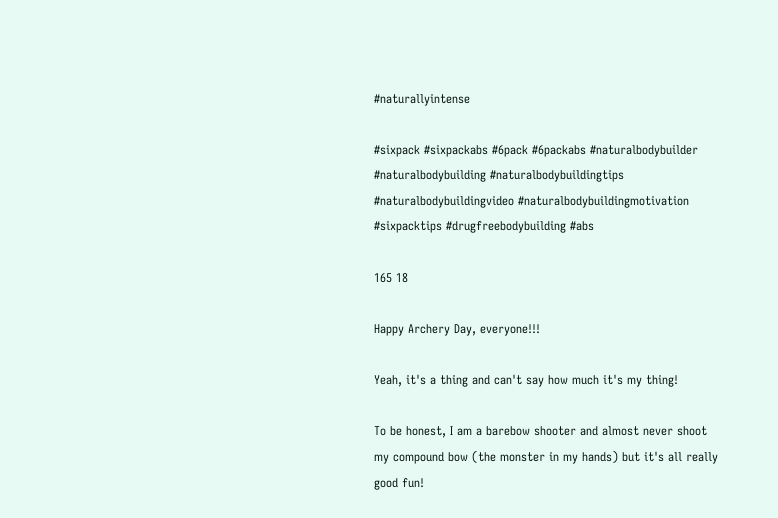#naturallyintense

#sixpack #sixpackabs #6pack #6packabs #naturalbodybuilder #naturalbodybuilding #naturalbodybuildingtips #naturalbodybuildingvideo #naturalbodybuildingmotivation #sixpacktips #drugfreebodybuilding #abs

165 18

Happy Archery Day, everyone!!!

Yeah, it's a thing and can't say how much it's my thing!

To be honest, I am a barebow shooter and almost never shoot my compound bow (the monster in my hands) but it's all really good fun!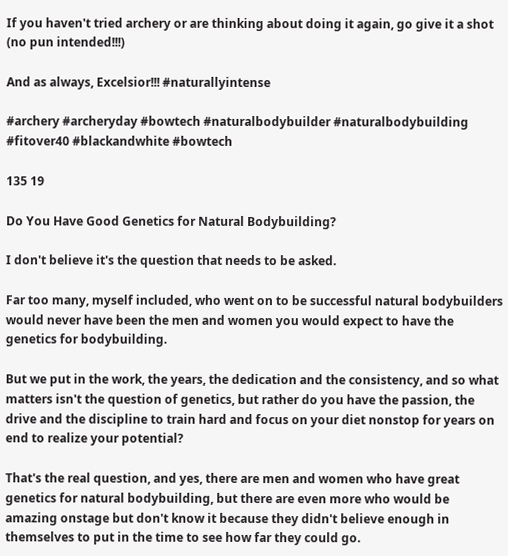If you haven't tried archery or are thinking about doing it again, go give it a shot (no pun intended!!!)

And as always, Excelsior!!! #naturallyintense

#archery #archeryday #bowtech #naturalbodybuilder #naturalbodybuilding #fitover40 #blackandwhite #bowtech

135 19

Do You Have Good Genetics for Natural Bodybuilding?

I don't believe it's the question that needs to be asked.

Far too many, myself included, who went on to be successful natural bodybuilders would never have been the men and women you would expect to have the genetics for bodybuilding.

But we put in the work, the years, the dedication and the consistency, and so what matters isn't the question of genetics, but rather do you have the passion, the drive and the discipline to train hard and focus on your diet nonstop for years on end to realize your potential?

That's the real question, and yes, there are men and women who have great genetics for natural bodybuilding, but there are even more who would be amazing onstage but don't know it because they didn't believe enough in themselves to put in the time to see how far they could go.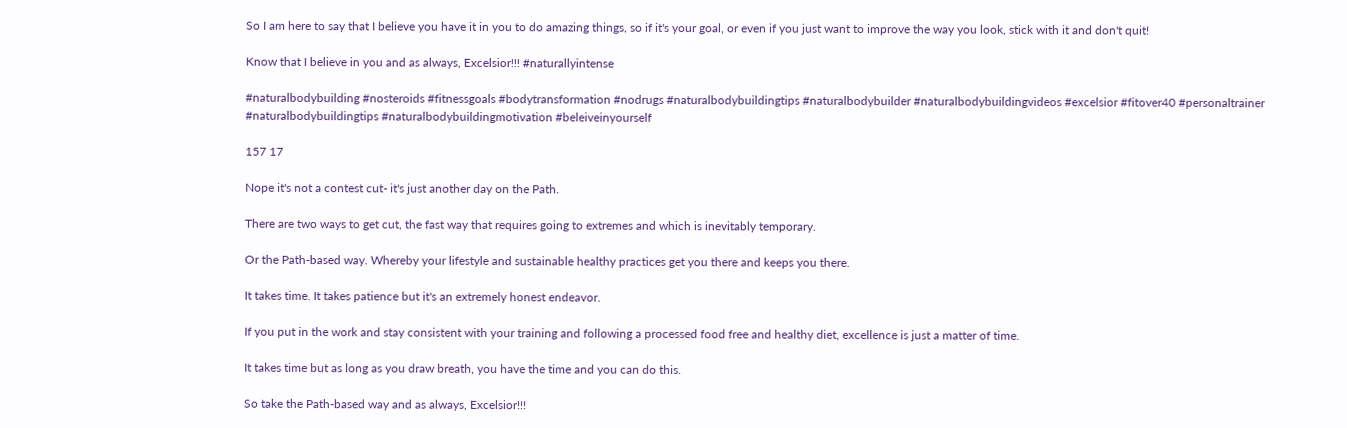So I am here to say that I believe you have it in you to do amazing things, so if it's your goal, or even if you just want to improve the way you look, stick with it and don't quit!

Know that I believe in you and as always, Excelsior!!! #naturallyintense

#naturalbodybuilding #nosteroids #fitnessgoals #bodytransformation #nodrugs #naturalbodybuildingtips #naturalbodybuilder #naturalbodybuildingvideos #excelsior #fitover40 #personaltrainer #naturalbodybuildingtips #naturalbodybuildingmotivation #beleiveinyourself

157 17

Nope it's not a contest cut- it's just another day on the Path.

There are two ways to get cut, the fast way that requires going to extremes and which is inevitably temporary.

Or the Path-based way. Whereby your lifestyle and sustainable healthy practices get you there and keeps you there.

It takes time. It takes patience but it's an extremely honest endeavor.

If you put in the work and stay consistent with your training and following a processed food free and healthy diet, excellence is just a matter of time.

It takes time but as long as you draw breath, you have the time and you can do this.

So take the Path-based way and as always, Excelsior!!!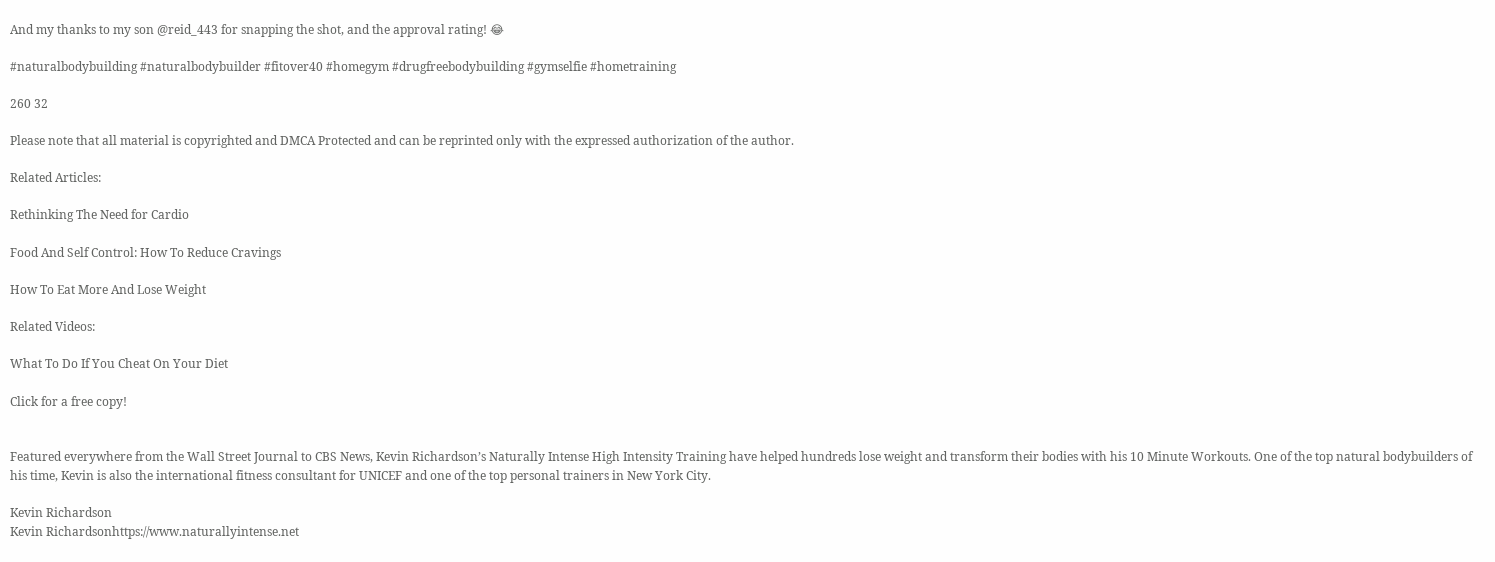And my thanks to my son @reid_443 for snapping the shot, and the approval rating! 😂

#naturalbodybuilding #naturalbodybuilder #fitover40 #homegym #drugfreebodybuilding #gymselfie #hometraining

260 32

Please note that all material is copyrighted and DMCA Protected and can be reprinted only with the expressed authorization of the author.

Related Articles:

Rethinking The Need for Cardio

Food And Self Control: How To Reduce Cravings

How To Eat More And Lose Weight

Related Videos:

What To Do If You Cheat On Your Diet

Click for a free copy!


Featured everywhere from the Wall Street Journal to CBS News, Kevin Richardson’s Naturally Intense High Intensity Training have helped hundreds lose weight and transform their bodies with his 10 Minute Workouts. One of the top natural bodybuilders of his time, Kevin is also the international fitness consultant for UNICEF and one of the top personal trainers in New York City.

Kevin Richardson
Kevin Richardsonhttps://www.naturallyintense.net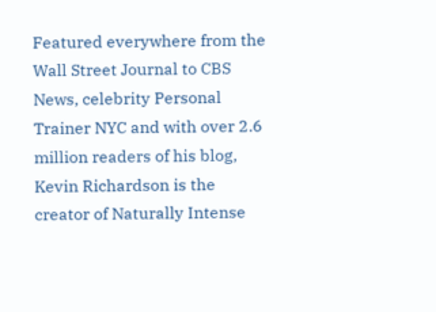Featured everywhere from the Wall Street Journal to CBS News, celebrity Personal Trainer NYC and with over 2.6 million readers of his blog, Kevin Richardson is the creator of Naturally Intense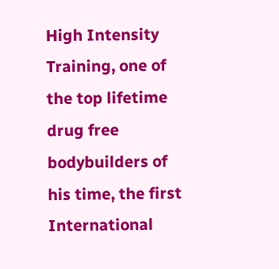High Intensity Training, one of the top lifetime drug free bodybuilders of his time, the first International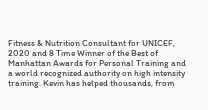Fitness & Nutrition Consultant for UNICEF, 2020 and 8 Time Winner of the Best of Manhattan Awards for Personal Training and a world recognized authority on high intensity training. Kevin has helped thousands, from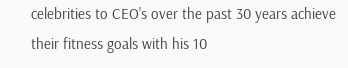celebrities to CEO's over the past 30 years achieve their fitness goals with his 10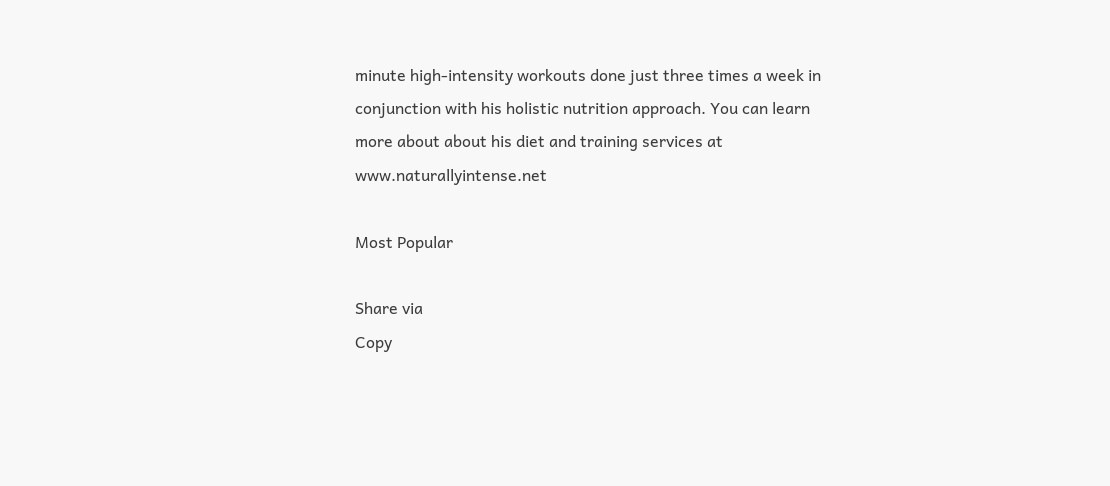minute high-intensity workouts done just three times a week in conjunction with his holistic nutrition approach. You can learn more about about his diet and training services at www.naturallyintense.net

Most Popular

Share via
Copy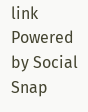link
Powered by Social Snap